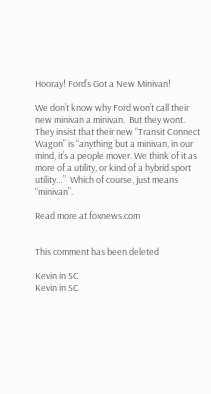Hooray! Ford’s Got a New Minivan!

We don’t know why Ford won’t call their new minivan a minivan.  But they wont.  They insist that their new “Transit Connect Wagon” is “anything but a minivan, in our mind, it’s a people mover. We think of it as more of a utility, or kind of a hybrid sport utility…”  Which of course, just means “minivan”.

Read more at foxnews.com


This comment has been deleted

Kevin in SC
Kevin in SC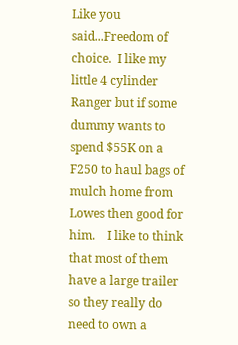Like you said...Freedom of choice.  I like my little 4 cylinder Ranger but if some dummy wants to spend $55K on a F250 to haul bags of mulch home from Lowes then good for him.    I like to think that most of them have a large trailer so they really do need to own a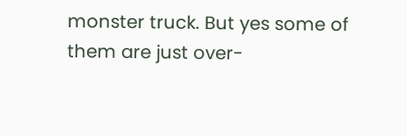monster truck. But yes some of them are just over-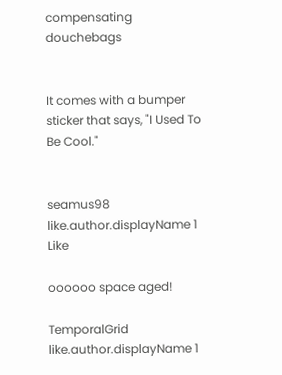compensating douchebags


It comes with a bumper sticker that says, "I Used To Be Cool."


seamus98 like.author.displayName 1 Like

oooooo space aged!

TemporalGrid like.author.displayName 1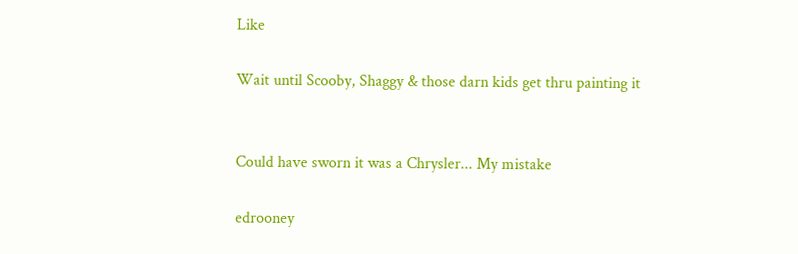Like

Wait until Scooby, Shaggy & those darn kids get thru painting it


Could have sworn it was a Chrysler... My mistake

edrooney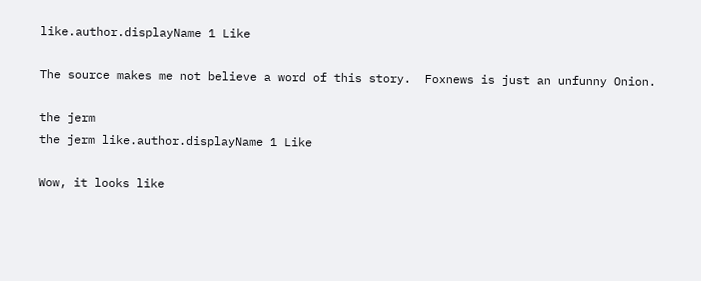like.author.displayName 1 Like

The source makes me not believe a word of this story.  Foxnews is just an unfunny Onion.

the jerm
the jerm like.author.displayName 1 Like

Wow, it looks like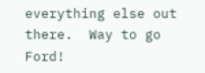everything else out there.  Way to go Ford!